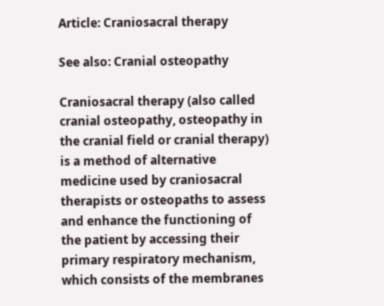Article: Craniosacral therapy

See also: Cranial osteopathy

Craniosacral therapy (also called cranial osteopathy, osteopathy in the cranial field or cranial therapy) is a method of alternative medicine used by craniosacral therapists or osteopaths to assess and enhance the functioning of the patient by accessing their primary respiratory mechanism, which consists of the membranes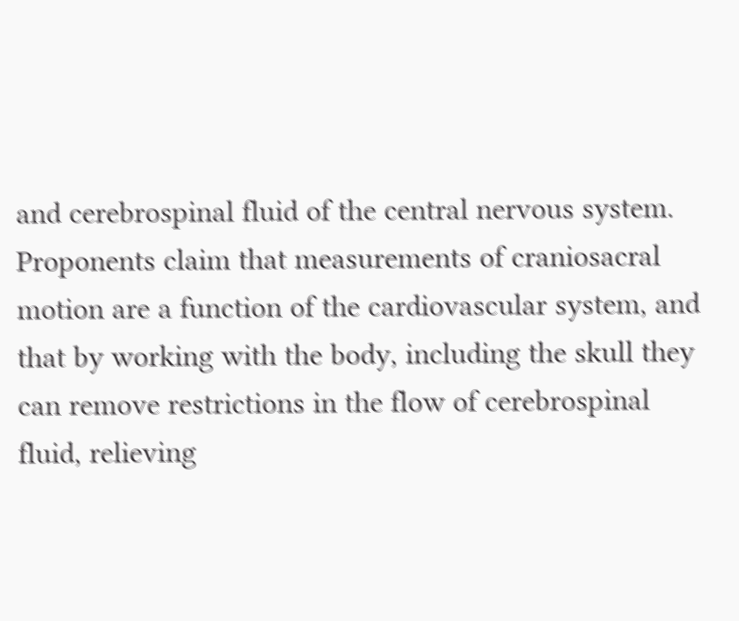and cerebrospinal fluid of the central nervous system. Proponents claim that measurements of craniosacral motion are a function of the cardiovascular system, and that by working with the body, including the skull they can remove restrictions in the flow of cerebrospinal fluid, relieving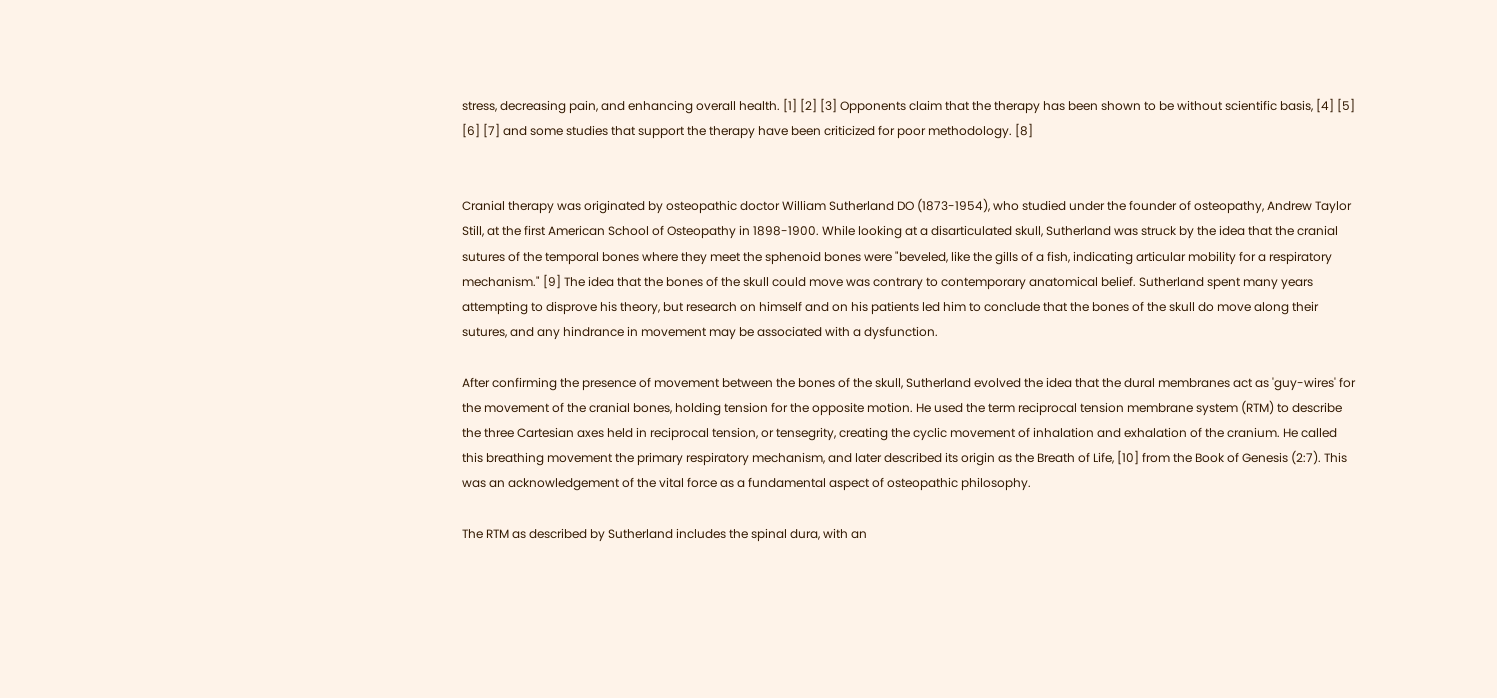stress, decreasing pain, and enhancing overall health. [1] [2] [3] Opponents claim that the therapy has been shown to be without scientific basis, [4] [5] [6] [7] and some studies that support the therapy have been criticized for poor methodology. [8]


Cranial therapy was originated by osteopathic doctor William Sutherland DO (1873-1954), who studied under the founder of osteopathy, Andrew Taylor Still, at the first American School of Osteopathy in 1898-1900. While looking at a disarticulated skull, Sutherland was struck by the idea that the cranial sutures of the temporal bones where they meet the sphenoid bones were "beveled, like the gills of a fish, indicating articular mobility for a respiratory mechanism." [9] The idea that the bones of the skull could move was contrary to contemporary anatomical belief. Sutherland spent many years attempting to disprove his theory, but research on himself and on his patients led him to conclude that the bones of the skull do move along their sutures, and any hindrance in movement may be associated with a dysfunction.

After confirming the presence of movement between the bones of the skull, Sutherland evolved the idea that the dural membranes act as 'guy-wires' for the movement of the cranial bones, holding tension for the opposite motion. He used the term reciprocal tension membrane system (RTM) to describe the three Cartesian axes held in reciprocal tension, or tensegrity, creating the cyclic movement of inhalation and exhalation of the cranium. He called this breathing movement the primary respiratory mechanism, and later described its origin as the Breath of Life, [10] from the Book of Genesis (2:7). This was an acknowledgement of the vital force as a fundamental aspect of osteopathic philosophy.

The RTM as described by Sutherland includes the spinal dura, with an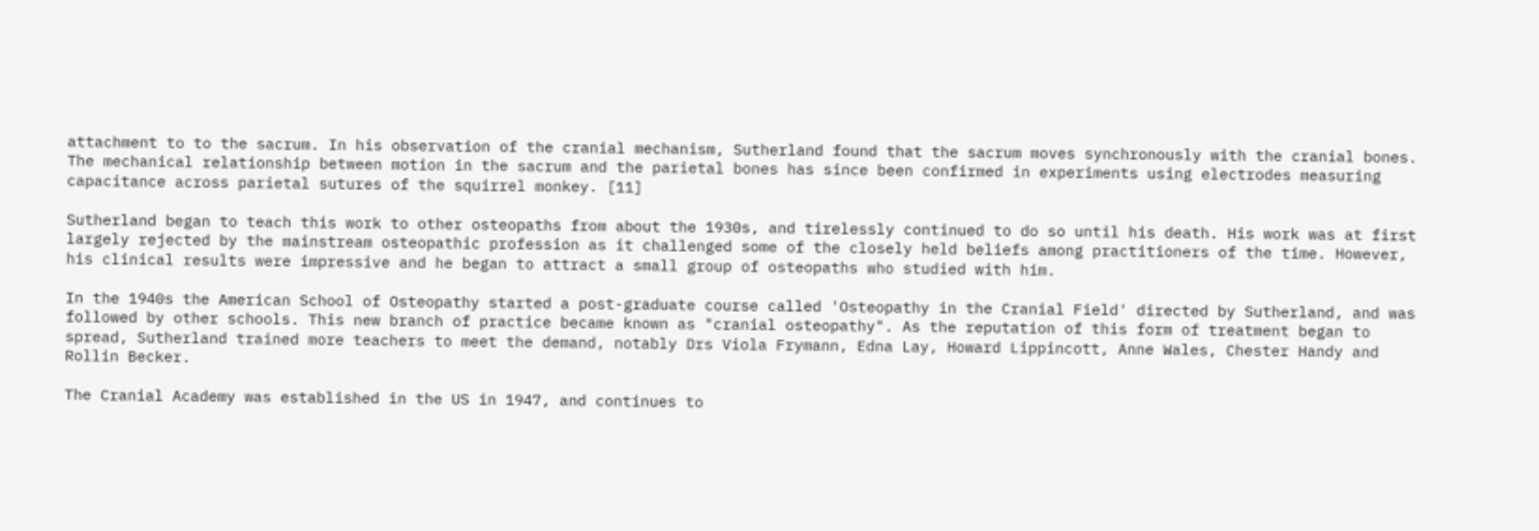attachment to to the sacrum. In his observation of the cranial mechanism, Sutherland found that the sacrum moves synchronously with the cranial bones. The mechanical relationship between motion in the sacrum and the parietal bones has since been confirmed in experiments using electrodes measuring capacitance across parietal sutures of the squirrel monkey. [11]

Sutherland began to teach this work to other osteopaths from about the 1930s, and tirelessly continued to do so until his death. His work was at first largely rejected by the mainstream osteopathic profession as it challenged some of the closely held beliefs among practitioners of the time. However, his clinical results were impressive and he began to attract a small group of osteopaths who studied with him.

In the 1940s the American School of Osteopathy started a post-graduate course called 'Osteopathy in the Cranial Field' directed by Sutherland, and was followed by other schools. This new branch of practice became known as "cranial osteopathy". As the reputation of this form of treatment began to spread, Sutherland trained more teachers to meet the demand, notably Drs Viola Frymann, Edna Lay, Howard Lippincott, Anne Wales, Chester Handy and Rollin Becker.

The Cranial Academy was established in the US in 1947, and continues to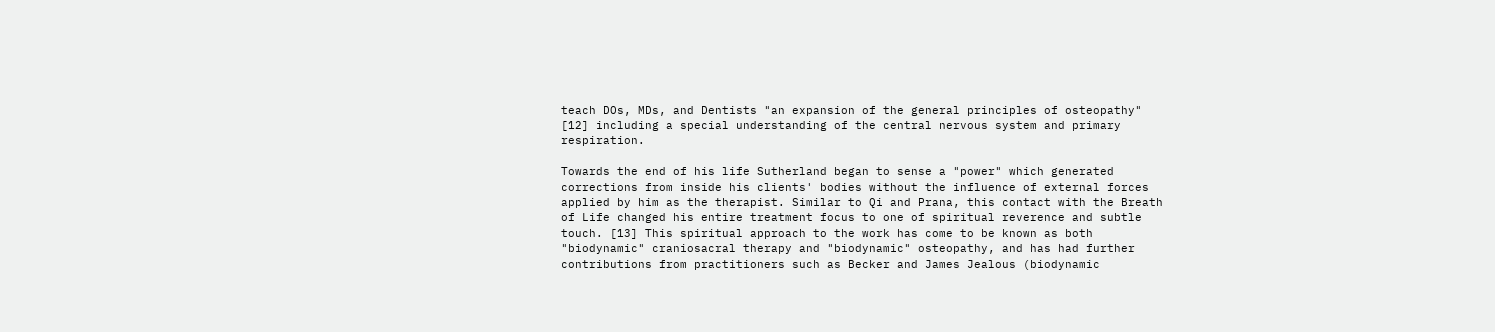teach DOs, MDs, and Dentists "an expansion of the general principles of osteopathy" [12] including a special understanding of the central nervous system and primary respiration.

Towards the end of his life Sutherland began to sense a "power" which generated corrections from inside his clients' bodies without the influence of external forces applied by him as the therapist. Similar to Qi and Prana, this contact with the Breath of Life changed his entire treatment focus to one of spiritual reverence and subtle touch. [13] This spiritual approach to the work has come to be known as both "biodynamic" craniosacral therapy and "biodynamic" osteopathy, and has had further contributions from practitioners such as Becker and James Jealous (biodynamic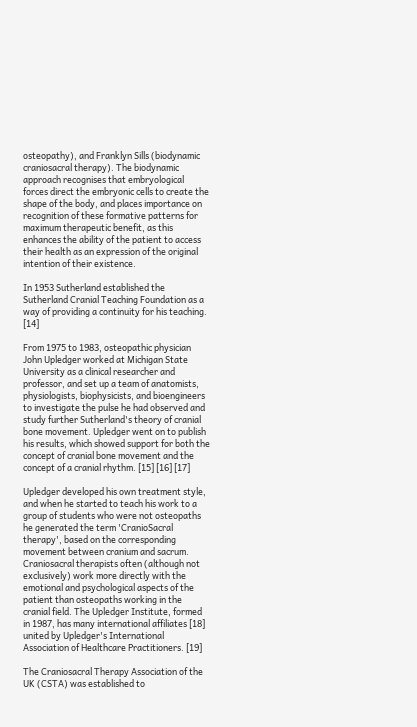osteopathy), and Franklyn Sills (biodynamic craniosacral therapy). The biodynamic approach recognises that embryological forces direct the embryonic cells to create the shape of the body, and places importance on recognition of these formative patterns for maximum therapeutic benefit, as this enhances the ability of the patient to access their health as an expression of the original intention of their existence.

In 1953 Sutherland established the Sutherland Cranial Teaching Foundation as a way of providing a continuity for his teaching. [14]

From 1975 to 1983, osteopathic physician John Upledger worked at Michigan State University as a clinical researcher and professor, and set up a team of anatomists, physiologists, biophysicists, and bioengineers to investigate the pulse he had observed and study further Sutherland's theory of cranial bone movement. Upledger went on to publish his results, which showed support for both the concept of cranial bone movement and the concept of a cranial rhythm. [15] [16] [17]

Upledger developed his own treatment style, and when he started to teach his work to a group of students who were not osteopaths he generated the term 'CranioSacral therapy', based on the corresponding movement between cranium and sacrum. Craniosacral therapists often (although not exclusively) work more directly with the emotional and psychological aspects of the patient than osteopaths working in the cranial field. The Upledger Institute, formed in 1987, has many international affiliates [18] united by Upledger's International Association of Healthcare Practitioners. [19]

The Craniosacral Therapy Association of the UK (CSTA) was established to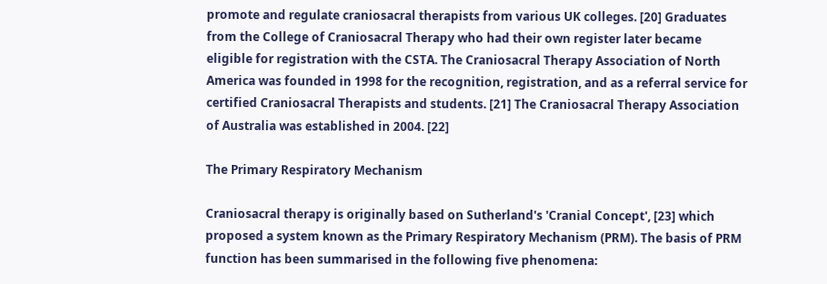promote and regulate craniosacral therapists from various UK colleges. [20] Graduates from the College of Craniosacral Therapy who had their own register later became eligible for registration with the CSTA. The Craniosacral Therapy Association of North America was founded in 1998 for the recognition, registration, and as a referral service for certified Craniosacral Therapists and students. [21] The Craniosacral Therapy Association of Australia was established in 2004. [22]

The Primary Respiratory Mechanism

Craniosacral therapy is originally based on Sutherland's 'Cranial Concept', [23] which proposed a system known as the Primary Respiratory Mechanism (PRM). The basis of PRM function has been summarised in the following five phenomena: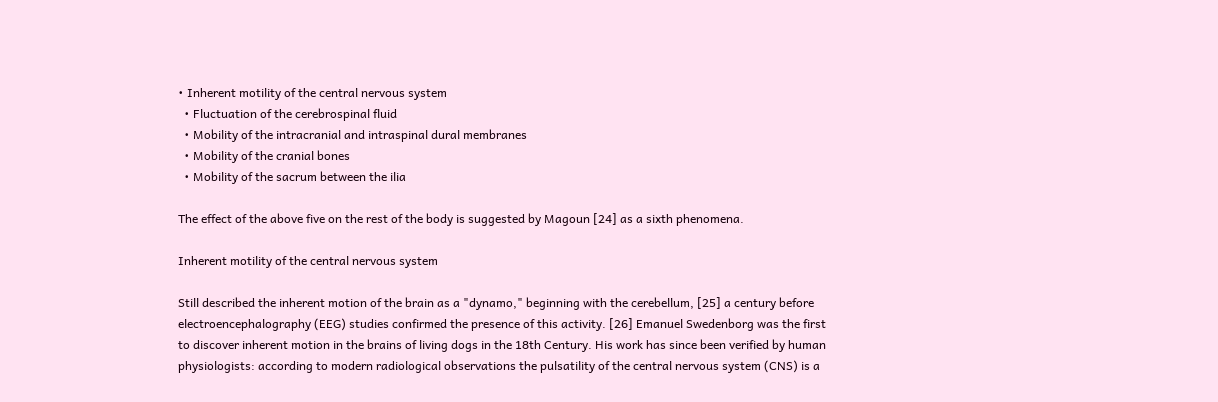• Inherent motility of the central nervous system
  • Fluctuation of the cerebrospinal fluid
  • Mobility of the intracranial and intraspinal dural membranes
  • Mobility of the cranial bones
  • Mobility of the sacrum between the ilia

The effect of the above five on the rest of the body is suggested by Magoun [24] as a sixth phenomena.

Inherent motility of the central nervous system

Still described the inherent motion of the brain as a "dynamo," beginning with the cerebellum, [25] a century before electroencephalography (EEG) studies confirmed the presence of this activity. [26] Emanuel Swedenborg was the first to discover inherent motion in the brains of living dogs in the 18th Century. His work has since been verified by human physiologists: according to modern radiological observations the pulsatility of the central nervous system (CNS) is a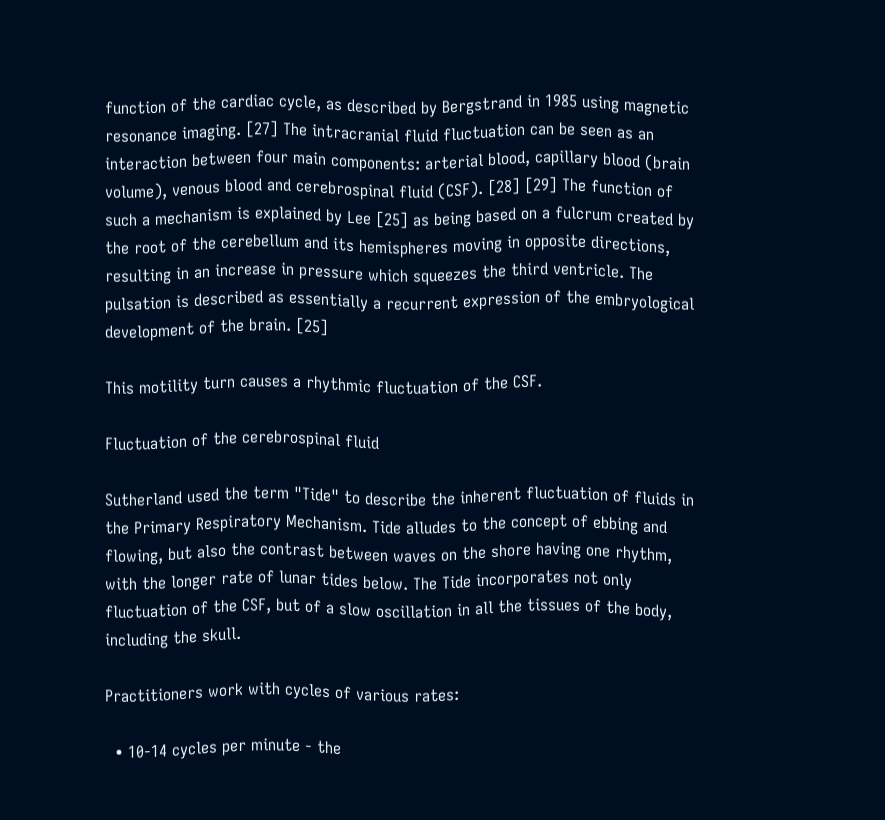function of the cardiac cycle, as described by Bergstrand in 1985 using magnetic resonance imaging. [27] The intracranial fluid fluctuation can be seen as an interaction between four main components: arterial blood, capillary blood (brain volume), venous blood and cerebrospinal fluid (CSF). [28] [29] The function of such a mechanism is explained by Lee [25] as being based on a fulcrum created by the root of the cerebellum and its hemispheres moving in opposite directions, resulting in an increase in pressure which squeezes the third ventricle. The pulsation is described as essentially a recurrent expression of the embryological development of the brain. [25]

This motility turn causes a rhythmic fluctuation of the CSF.

Fluctuation of the cerebrospinal fluid

Sutherland used the term "Tide" to describe the inherent fluctuation of fluids in the Primary Respiratory Mechanism. Tide alludes to the concept of ebbing and flowing, but also the contrast between waves on the shore having one rhythm, with the longer rate of lunar tides below. The Tide incorporates not only fluctuation of the CSF, but of a slow oscillation in all the tissues of the body, including the skull.

Practitioners work with cycles of various rates:

  • 10-14 cycles per minute - the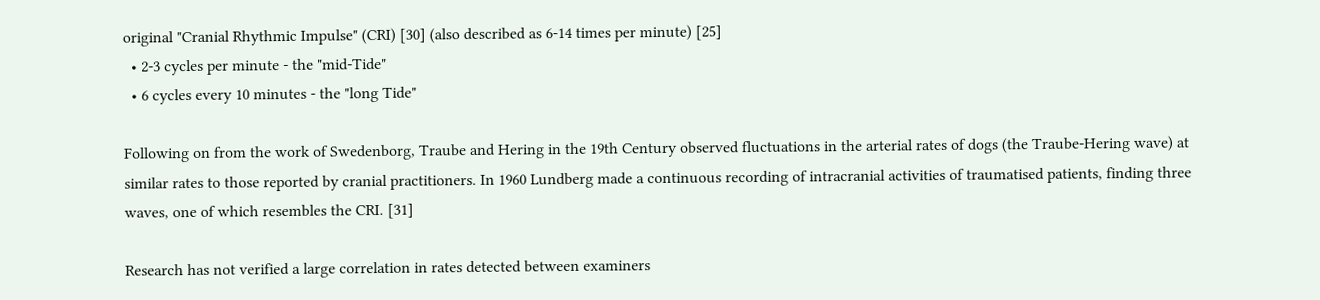original "Cranial Rhythmic Impulse" (CRI) [30] (also described as 6-14 times per minute) [25]
  • 2-3 cycles per minute - the "mid-Tide"
  • 6 cycles every 10 minutes - the "long Tide"

Following on from the work of Swedenborg, Traube and Hering in the 19th Century observed fluctuations in the arterial rates of dogs (the Traube-Hering wave) at similar rates to those reported by cranial practitioners. In 1960 Lundberg made a continuous recording of intracranial activities of traumatised patients, finding three waves, one of which resembles the CRI. [31]

Research has not verified a large correlation in rates detected between examiners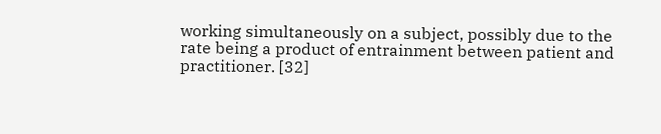working simultaneously on a subject, possibly due to the rate being a product of entrainment between patient and practitioner. [32]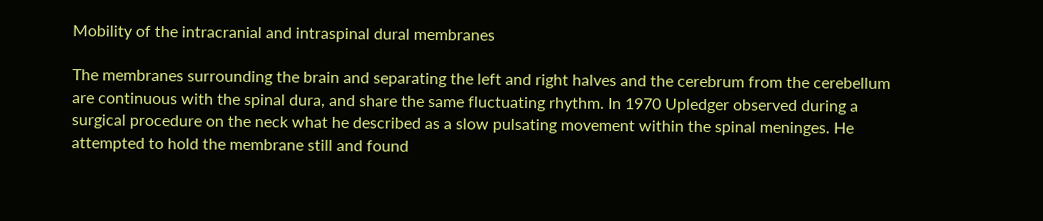Mobility of the intracranial and intraspinal dural membranes

The membranes surrounding the brain and separating the left and right halves and the cerebrum from the cerebellum are continuous with the spinal dura, and share the same fluctuating rhythm. In 1970 Upledger observed during a surgical procedure on the neck what he described as a slow pulsating movement within the spinal meninges. He attempted to hold the membrane still and found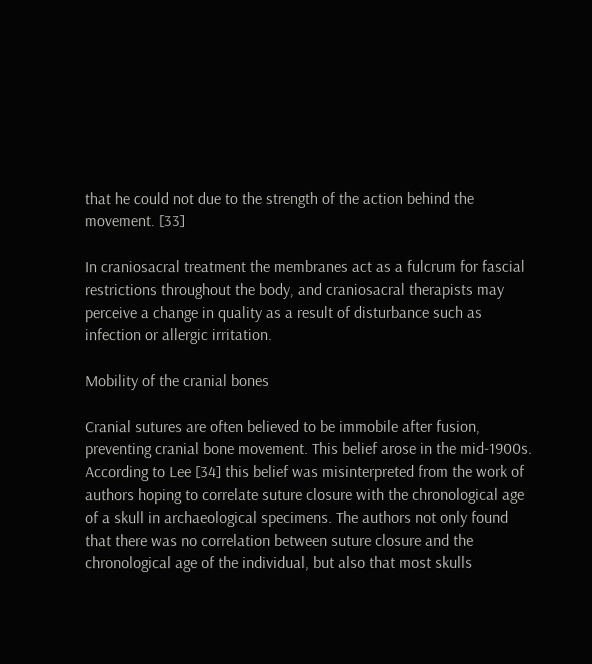that he could not due to the strength of the action behind the movement. [33]

In craniosacral treatment the membranes act as a fulcrum for fascial restrictions throughout the body, and craniosacral therapists may perceive a change in quality as a result of disturbance such as infection or allergic irritation.

Mobility of the cranial bones

Cranial sutures are often believed to be immobile after fusion, preventing cranial bone movement. This belief arose in the mid-1900s. According to Lee [34] this belief was misinterpreted from the work of authors hoping to correlate suture closure with the chronological age of a skull in archaeological specimens. The authors not only found that there was no correlation between suture closure and the chronological age of the individual, but also that most skulls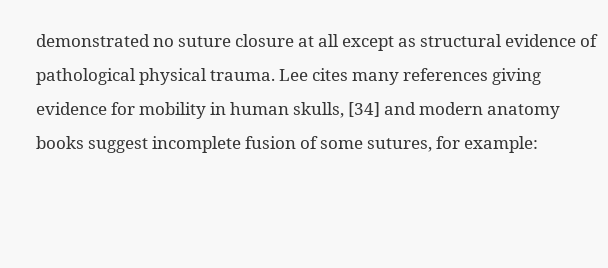demonstrated no suture closure at all except as structural evidence of pathological physical trauma. Lee cites many references giving evidence for mobility in human skulls, [34] and modern anatomy books suggest incomplete fusion of some sutures, for example: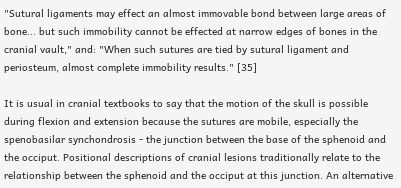"Sutural ligaments may effect an almost immovable bond between large areas of bone... but such immobility cannot be effected at narrow edges of bones in the cranial vault," and: "When such sutures are tied by sutural ligament and periosteum, almost complete immobility results." [35]

It is usual in cranial textbooks to say that the motion of the skull is possible during flexion and extension because the sutures are mobile, especially the spenobasilar synchondrosis - the junction between the base of the sphenoid and the occiput. Positional descriptions of cranial lesions traditionally relate to the relationship between the sphenoid and the occiput at this junction. An alternative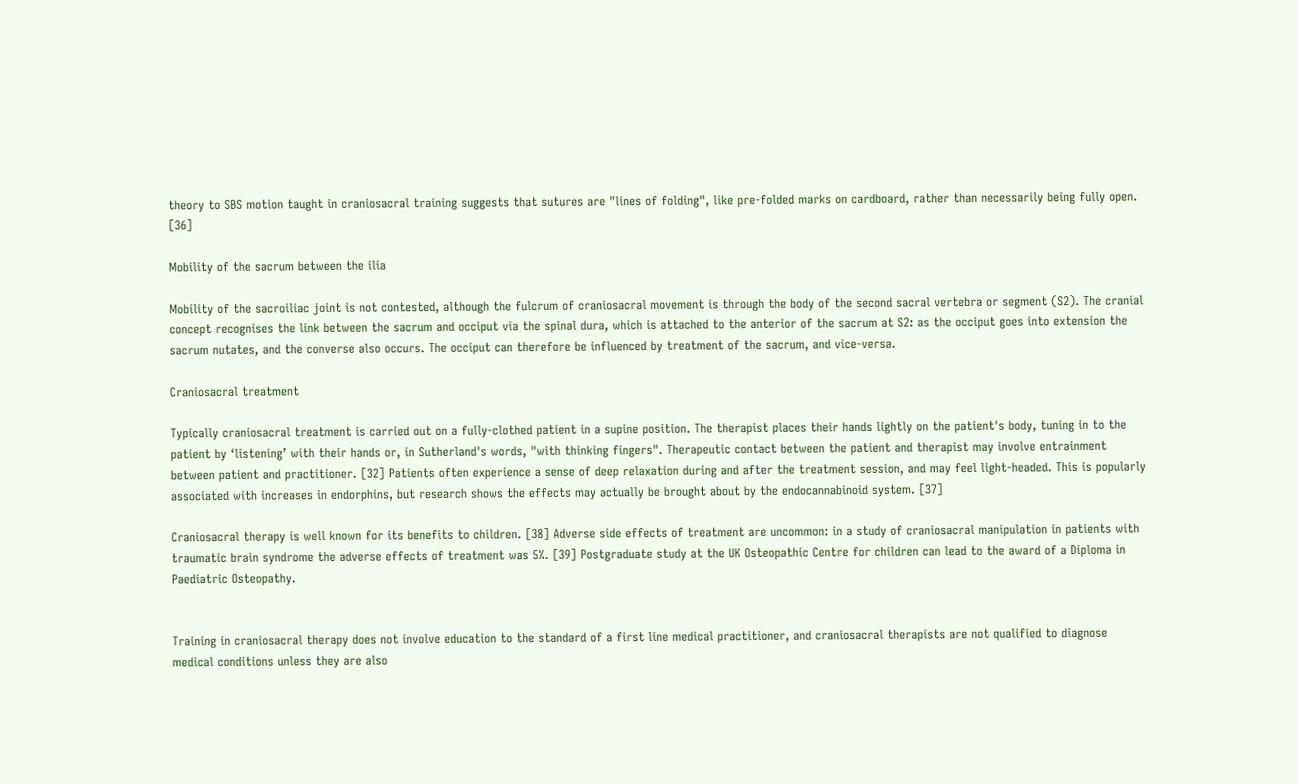theory to SBS motion taught in craniosacral training suggests that sutures are "lines of folding", like pre-folded marks on cardboard, rather than necessarily being fully open. [36]

Mobility of the sacrum between the ilia

Mobility of the sacroiliac joint is not contested, although the fulcrum of craniosacral movement is through the body of the second sacral vertebra or segment (S2). The cranial concept recognises the link between the sacrum and occiput via the spinal dura, which is attached to the anterior of the sacrum at S2: as the occiput goes into extension the sacrum nutates, and the converse also occurs. The occiput can therefore be influenced by treatment of the sacrum, and vice-versa.

Craniosacral treatment

Typically craniosacral treatment is carried out on a fully-clothed patient in a supine position. The therapist places their hands lightly on the patient's body, tuning in to the patient by ‘listening’ with their hands or, in Sutherland's words, "with thinking fingers". Therapeutic contact between the patient and therapist may involve entrainment between patient and practitioner. [32] Patients often experience a sense of deep relaxation during and after the treatment session, and may feel light-headed. This is popularly associated with increases in endorphins, but research shows the effects may actually be brought about by the endocannabinoid system. [37]

Craniosacral therapy is well known for its benefits to children. [38] Adverse side effects of treatment are uncommon: in a study of craniosacral manipulation in patients with traumatic brain syndrome the adverse effects of treatment was 5%. [39] Postgraduate study at the UK Osteopathic Centre for children can lead to the award of a Diploma in Paediatric Osteopathy.


Training in craniosacral therapy does not involve education to the standard of a first line medical practitioner, and craniosacral therapists are not qualified to diagnose medical conditions unless they are also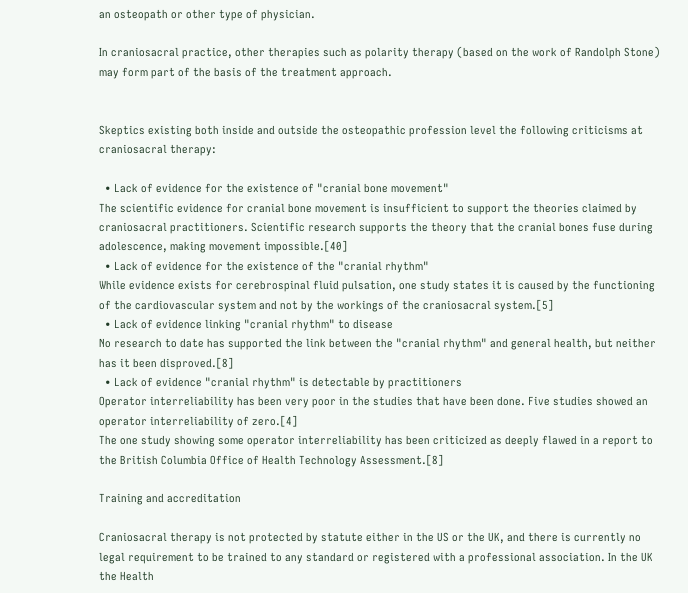an osteopath or other type of physician.

In craniosacral practice, other therapies such as polarity therapy (based on the work of Randolph Stone) may form part of the basis of the treatment approach.


Skeptics existing both inside and outside the osteopathic profession level the following criticisms at craniosacral therapy:

  • Lack of evidence for the existence of "cranial bone movement"
The scientific evidence for cranial bone movement is insufficient to support the theories claimed by craniosacral practitioners. Scientific research supports the theory that the cranial bones fuse during adolescence, making movement impossible.[40]
  • Lack of evidence for the existence of the "cranial rhythm"
While evidence exists for cerebrospinal fluid pulsation, one study states it is caused by the functioning of the cardiovascular system and not by the workings of the craniosacral system.[5]
  • Lack of evidence linking "cranial rhythm" to disease
No research to date has supported the link between the "cranial rhythm" and general health, but neither has it been disproved.[8]
  • Lack of evidence "cranial rhythm" is detectable by practitioners
Operator interreliability has been very poor in the studies that have been done. Five studies showed an operator interreliability of zero.[4]
The one study showing some operator interreliability has been criticized as deeply flawed in a report to the British Columbia Office of Health Technology Assessment.[8]

Training and accreditation

Craniosacral therapy is not protected by statute either in the US or the UK, and there is currently no legal requirement to be trained to any standard or registered with a professional association. In the UK the Health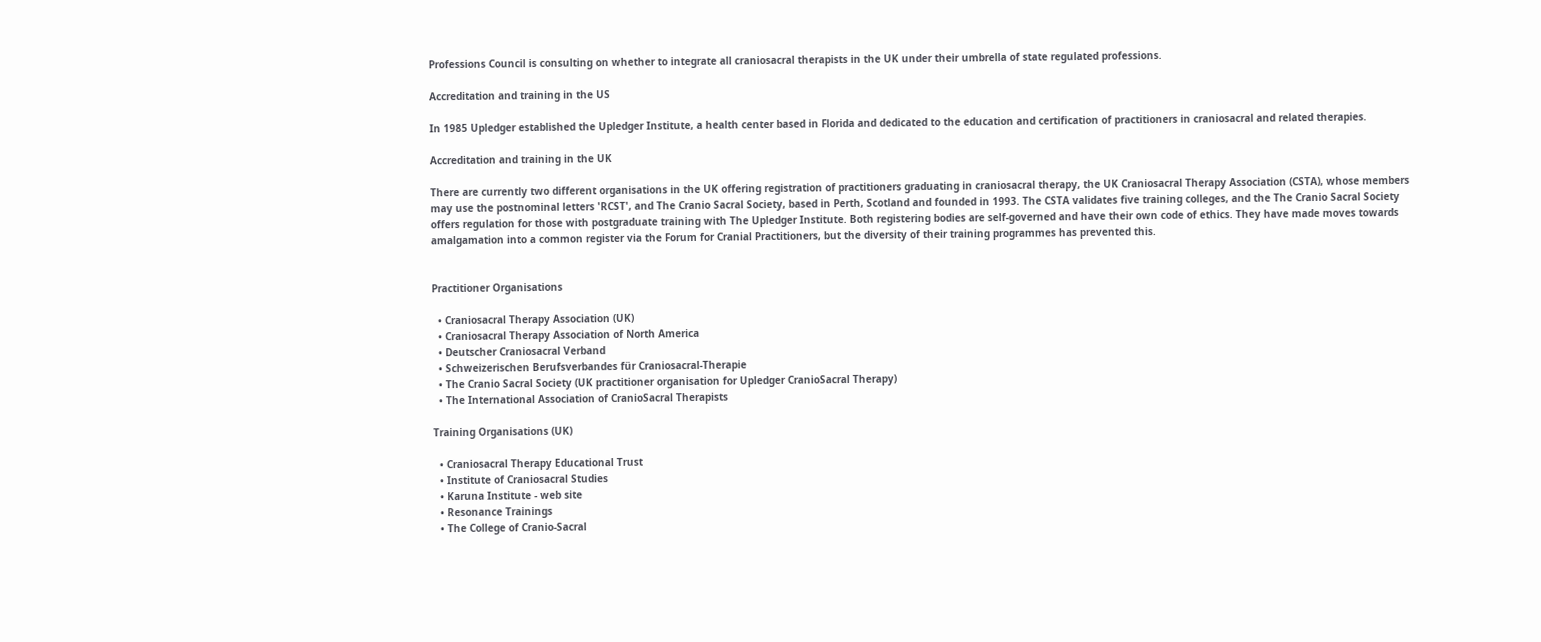Professions Council is consulting on whether to integrate all craniosacral therapists in the UK under their umbrella of state regulated professions.

Accreditation and training in the US

In 1985 Upledger established the Upledger Institute, a health center based in Florida and dedicated to the education and certification of practitioners in craniosacral and related therapies.

Accreditation and training in the UK

There are currently two different organisations in the UK offering registration of practitioners graduating in craniosacral therapy, the UK Craniosacral Therapy Association (CSTA), whose members may use the postnominal letters 'RCST', and The Cranio Sacral Society, based in Perth, Scotland and founded in 1993. The CSTA validates five training colleges, and the The Cranio Sacral Society offers regulation for those with postgraduate training with The Upledger Institute. Both registering bodies are self-governed and have their own code of ethics. They have made moves towards amalgamation into a common register via the Forum for Cranial Practitioners, but the diversity of their training programmes has prevented this.


Practitioner Organisations

  • Craniosacral Therapy Association (UK)
  • Craniosacral Therapy Association of North America
  • Deutscher Craniosacral Verband
  • Schweizerischen Berufsverbandes für Craniosacral-Therapie
  • The Cranio Sacral Society (UK practitioner organisation for Upledger CranioSacral Therapy)
  • The International Association of CranioSacral Therapists

Training Organisations (UK)

  • Craniosacral Therapy Educational Trust
  • Institute of Craniosacral Studies
  • Karuna Institute - web site
  • Resonance Trainings
  • The College of Cranio-Sacral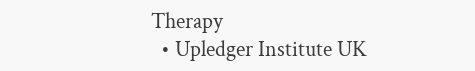Therapy
  • Upledger Institute UK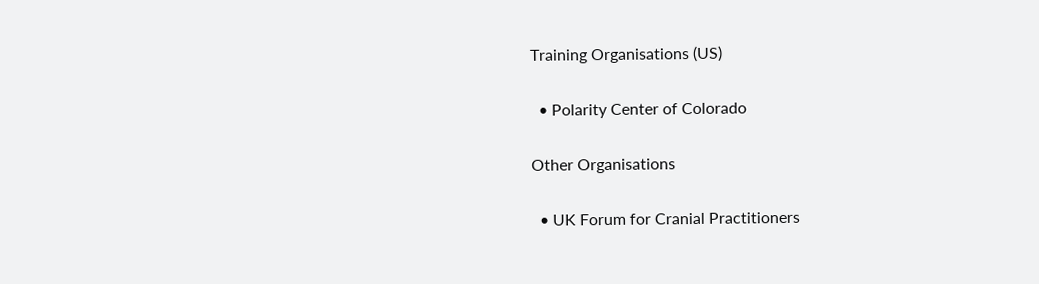Training Organisations (US)

  • Polarity Center of Colorado

Other Organisations

  • UK Forum for Cranial Practitioners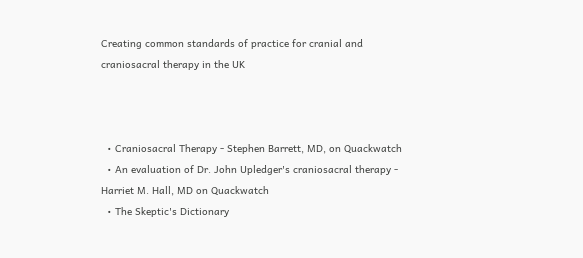Creating common standards of practice for cranial and craniosacral therapy in the UK



  • Craniosacral Therapy - Stephen Barrett, MD, on Quackwatch
  • An evaluation of Dr. John Upledger's craniosacral therapy - Harriet M. Hall, MD on Quackwatch
  • The Skeptic's Dictionary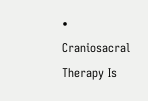• Craniosacral Therapy Is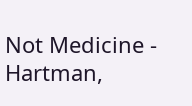Not Medicine - Hartman,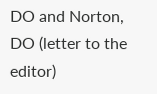DO and Norton, DO (letter to the editor)